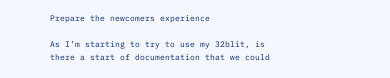Prepare the newcomers experience

As I’m starting to try to use my 32blit, is there a start of documentation that we could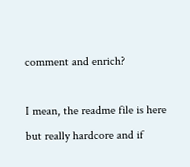comment and enrich?

I mean, the readme file is here but really hardcore and if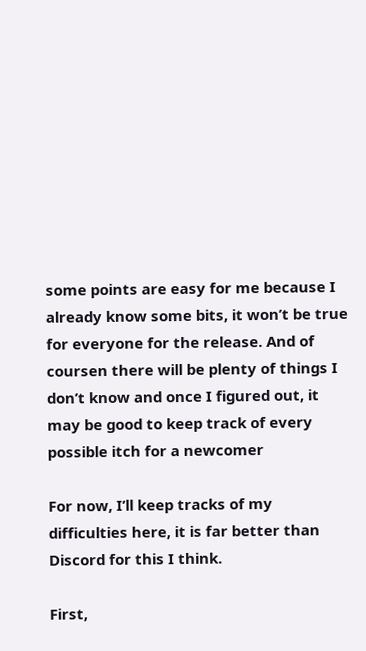some points are easy for me because I already know some bits, it won’t be true for everyone for the release. And of coursen there will be plenty of things I don’t know and once I figured out, it may be good to keep track of every possible itch for a newcomer

For now, I’ll keep tracks of my difficulties here, it is far better than Discord for this I think.

First,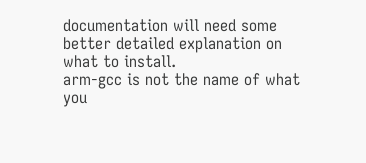documentation will need some better detailed explanation on what to install.
arm-gcc is not the name of what you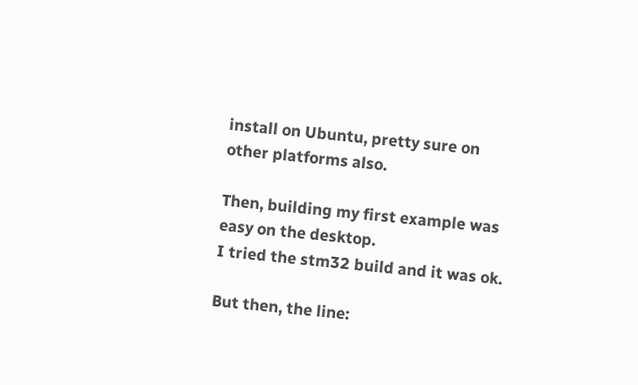install on Ubuntu, pretty sure on other platforms also.

Then, building my first example was easy on the desktop.
I tried the stm32 build and it was ok.

But then, the line: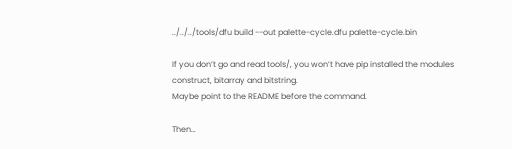../../../tools/dfu build --out palette-cycle.dfu palette-cycle.bin

If you don’t go and read tools/, you won’t have pip installed the modules construct, bitarray and bitstring.
Maybe point to the README before the command.

Then…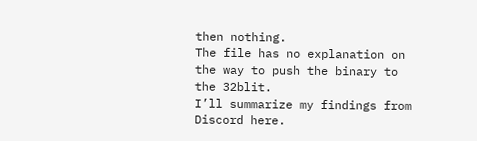then nothing.
The file has no explanation on the way to push the binary to the 32blit.
I’ll summarize my findings from Discord here.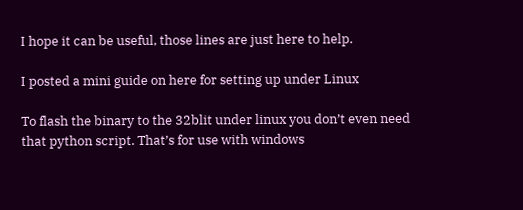I hope it can be useful, those lines are just here to help.

I posted a mini guide on here for setting up under Linux

To flash the binary to the 32blit under linux you don’t even need that python script. That’s for use with windows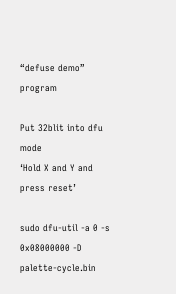“defuse demo” program

Put 32blit into dfu mode
‘Hold X and Y and press reset’

sudo dfu-util -a 0 -s 0x08000000 -D palette-cycle.bin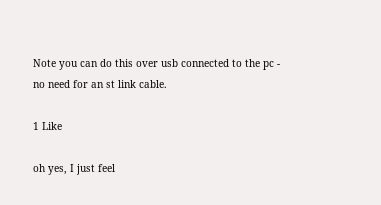Note you can do this over usb connected to the pc - no need for an st link cable.

1 Like

oh yes, I just feel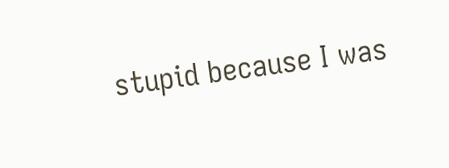stupid because I was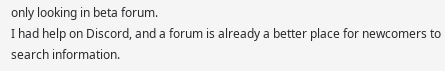only looking in beta forum.
I had help on Discord, and a forum is already a better place for newcomers to search information.